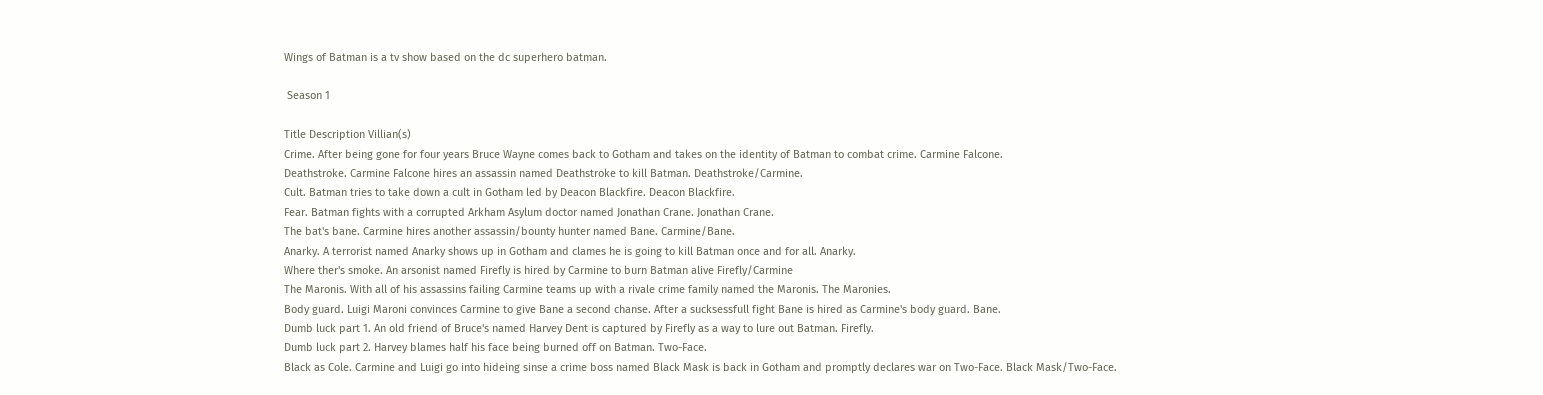Wings of Batman is a tv show based on the dc superhero batman.

 Season 1

Title Description Villian(s)
Crime. After being gone for four years Bruce Wayne comes back to Gotham and takes on the identity of Batman to combat crime. Carmine Falcone.
Deathstroke. Carmine Falcone hires an assassin named Deathstroke to kill Batman. Deathstroke/Carmine.
Cult. Batman tries to take down a cult in Gotham led by Deacon Blackfire. Deacon Blackfire.
Fear. Batman fights with a corrupted Arkham Asylum doctor named Jonathan Crane. Jonathan Crane.
The bat's bane. Carmine hires another assassin/bounty hunter named Bane. Carmine/Bane.
Anarky. A terrorist named Anarky shows up in Gotham and clames he is going to kill Batman once and for all. Anarky.
Where ther's smoke. An arsonist named Firefly is hired by Carmine to burn Batman alive Firefly/Carmine
The Maronis. With all of his assassins failing Carmine teams up with a rivale crime family named the Maronis. The Maronies.
Body guard. Luigi Maroni convinces Carmine to give Bane a second chanse. After a sucksessfull fight Bane is hired as Carmine's body guard. Bane.
Dumb luck part 1. An old friend of Bruce's named Harvey Dent is captured by Firefly as a way to lure out Batman. Firefly.
Dumb luck part 2. Harvey blames half his face being burned off on Batman. Two-Face.
Black as Cole. Carmine and Luigi go into hideing sinse a crime boss named Black Mask is back in Gotham and promptly declares war on Two-Face. Black Mask/Two-Face.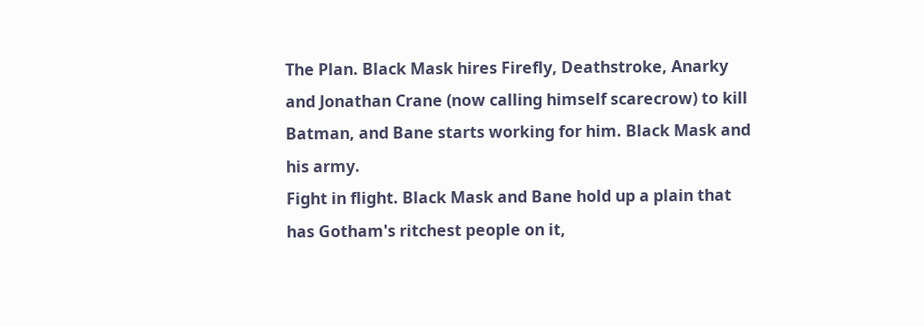The Plan. Black Mask hires Firefly, Deathstroke, Anarky and Jonathan Crane (now calling himself scarecrow) to kill Batman, and Bane starts working for him. Black Mask and his army.
Fight in flight. Black Mask and Bane hold up a plain that has Gotham's ritchest people on it,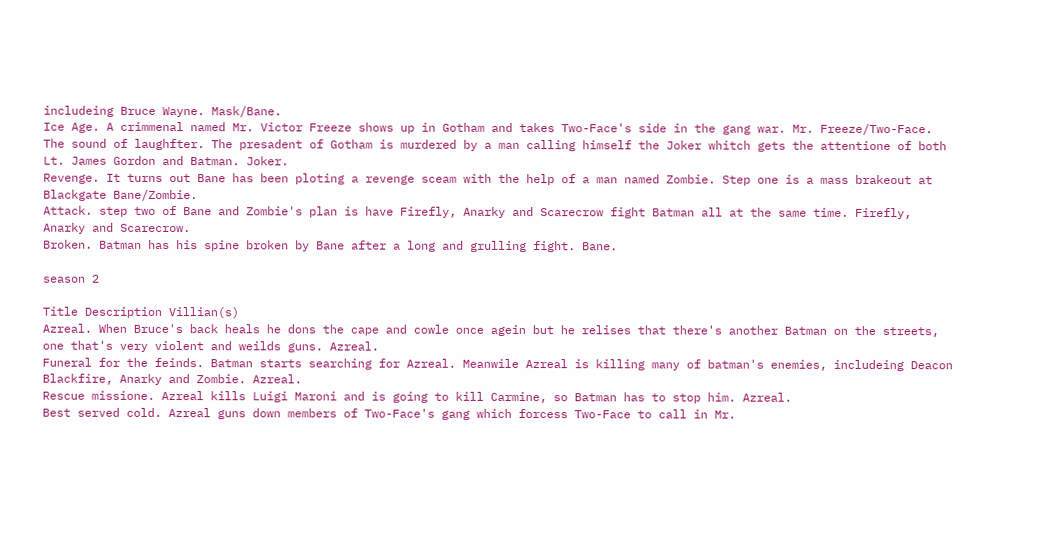includeing Bruce Wayne. Mask/Bane.
Ice Age. A crimmenal named Mr. Victor Freeze shows up in Gotham and takes Two-Face's side in the gang war. Mr. Freeze/Two-Face.
The sound of laughfter. The presadent of Gotham is murdered by a man calling himself the Joker whitch gets the attentione of both Lt. James Gordon and Batman. Joker.
Revenge. It turns out Bane has been ploting a revenge sceam with the help of a man named Zombie. Step one is a mass brakeout at Blackgate Bane/Zombie.
Attack. step two of Bane and Zombie's plan is have Firefly, Anarky and Scarecrow fight Batman all at the same time. Firefly, Anarky and Scarecrow.
Broken. Batman has his spine broken by Bane after a long and grulling fight. Bane.

season 2

Title Description Villian(s)
Azreal. When Bruce's back heals he dons the cape and cowle once agein but he relises that there's another Batman on the streets, one that's very violent and weilds guns. Azreal.
Funeral for the feinds. Batman starts searching for Azreal. Meanwile Azreal is killing many of batman's enemies, includeing Deacon Blackfire, Anarky and Zombie. Azreal.
Rescue missione. Azreal kills Luigi Maroni and is going to kill Carmine, so Batman has to stop him. Azreal.
Best served cold. Azreal guns down members of Two-Face's gang which forcess Two-Face to call in Mr.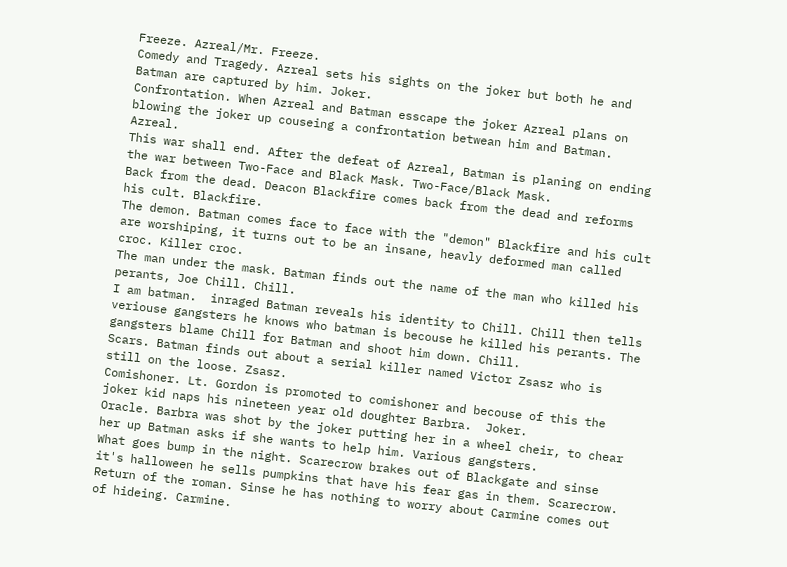Freeze. Azreal/Mr. Freeze.
Comedy and Tragedy. Azreal sets his sights on the joker but both he and Batman are captured by him. Joker.
Confrontation. When Azreal and Batman esscape the joker Azreal plans on blowing the joker up couseing a confrontation betwean him and Batman. Azreal.
This war shall end. After the defeat of Azreal, Batman is planing on ending the war between Two-Face and Black Mask. Two-Face/Black Mask.
Back from the dead. Deacon Blackfire comes back from the dead and reforms his cult. Blackfire.
The demon. Batman comes face to face with the "demon" Blackfire and his cult are worshiping, it turns out to be an insane, heavly deformed man called croc. Killer croc.
The man under the mask. Batman finds out the name of the man who killed his perants, Joe Chill. Chill.
I am batman.  inraged Batman reveals his identity to Chill. Chill then tells veriouse gangsters he knows who batman is becouse he killed his perants. The gangsters blame Chill for Batman and shoot him down. Chill.
Scars. Batman finds out about a serial killer named Victor Zsasz who is still on the loose. Zsasz.
Comishoner. Lt. Gordon is promoted to comishoner and becouse of this the joker kid naps his nineteen year old doughter Barbra.  Joker.
Oracle. Barbra was shot by the joker putting her in a wheel cheir, to chear her up Batman asks if she wants to help him. Various gangsters.
What goes bump in the night. Scarecrow brakes out of Blackgate and sinse it's halloween he sells pumpkins that have his fear gas in them. Scarecrow.
Return of the roman. Sinse he has nothing to worry about Carmine comes out of hideing. Carmine.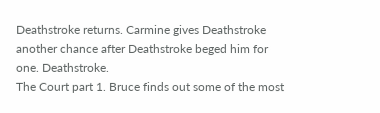Deathstroke returns. Carmine gives Deathstroke another chance after Deathstroke beged him for one. Deathstroke.
The Court part 1. Bruce finds out some of the most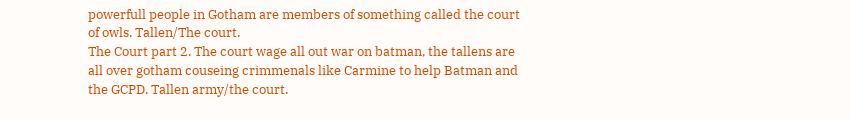powerfull people in Gotham are members of something called the court of owls. Tallen/The court.
The Court part 2. The court wage all out war on batman, the tallens are all over gotham couseing crimmenals like Carmine to help Batman and the GCPD. Tallen army/the court.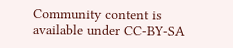Community content is available under CC-BY-SA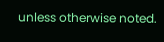unless otherwise noted.